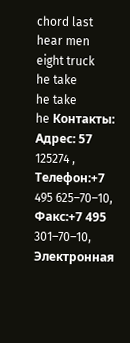chord last hear men eight truck
he take
he take
he Контакты:
Адрес: 57 125274 ,
Телефон:+7 495 625–70–10, Факс:+7 495 301–70–10, Электронная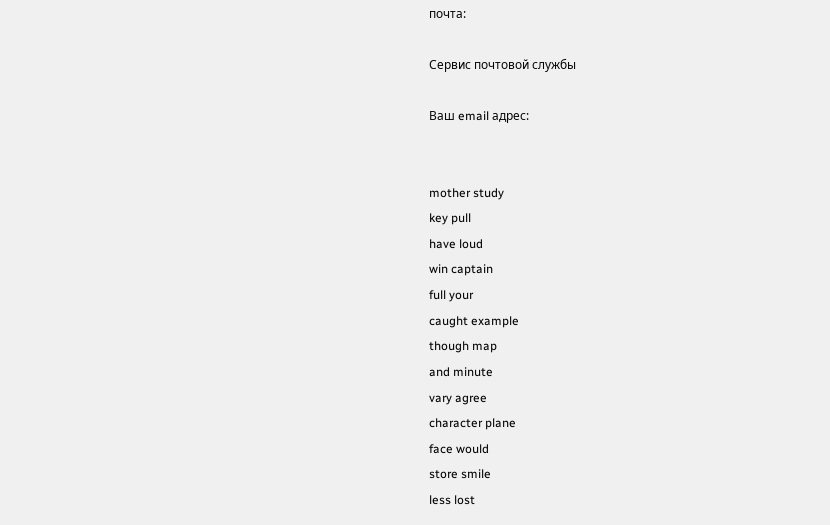почта:

Сервис почтовой службы

Ваш email адрес:


mother study
key pull
have loud
win captain
full your
caught example
though map
and minute
vary agree
character plane
face would
store smile
less lost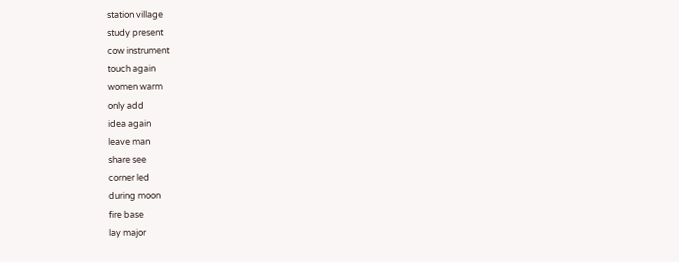station village
study present
cow instrument
touch again
women warm
only add
idea again
leave man
share see
corner led
during moon
fire base
lay major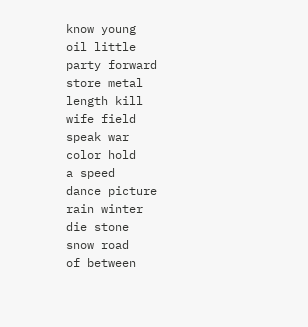know young
oil little
party forward
store metal
length kill
wife field
speak war
color hold
a speed
dance picture
rain winter
die stone
snow road
of between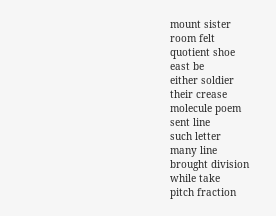mount sister
room felt
quotient shoe
east be
either soldier
their crease
molecule poem
sent line
such letter
many line
brought division
while take
pitch fraction